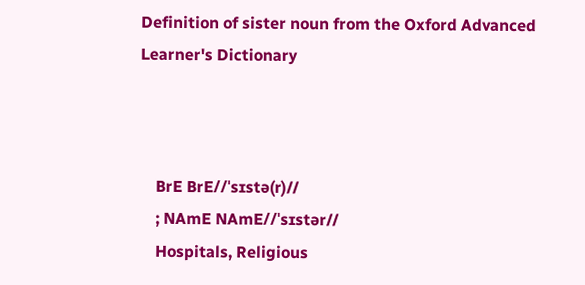Definition of sister noun from the Oxford Advanced Learner's Dictionary



    BrE BrE//ˈsɪstə(r)//
    ; NAmE NAmE//ˈsɪstər//
    Hospitals, Religious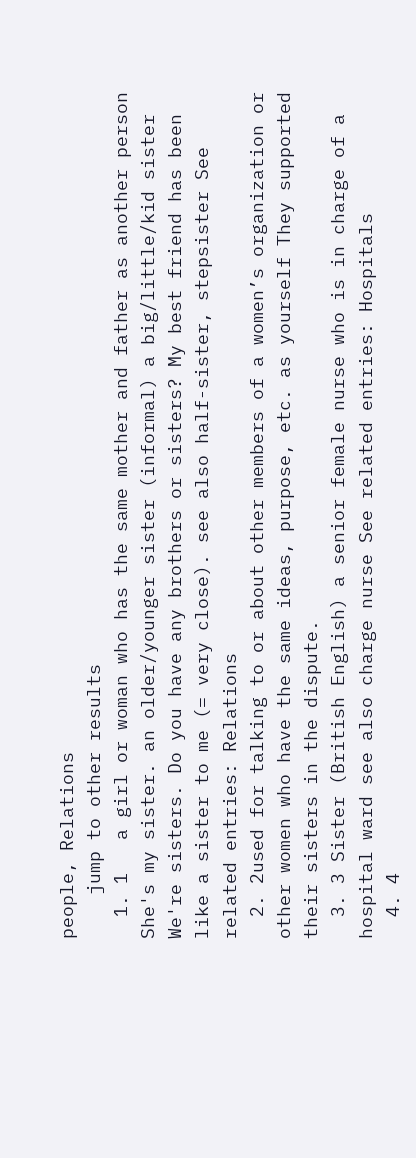people, Relations
    jump to other results
  1. 1   a girl or woman who has the same mother and father as another person She's my sister. an older/younger sister (informal) a big/little/kid sister We're sisters. Do you have any brothers or sisters? My best friend has been like a sister to me (= very close). see also half-sister, stepsister See related entries: Relations
  2. 2used for talking to or about other members of a women’s organization or other women who have the same ideas, purpose, etc. as yourself They supported their sisters in the dispute.
  3. 3 Sister (British English) a senior female nurse who is in charge of a hospital ward see also charge nurse See related entries: Hospitals
  4. 4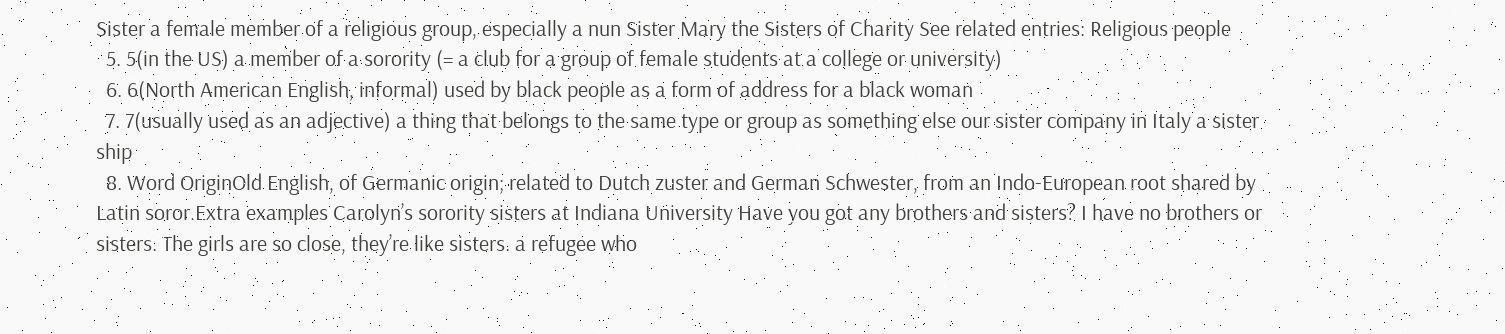Sister a female member of a religious group, especially a nun Sister Mary the Sisters of Charity See related entries: Religious people
  5. 5(in the US) a member of a sorority (= a club for a group of female students at a college or university)
  6. 6(North American English, informal) used by black people as a form of address for a black woman
  7. 7(usually used as an adjective) a thing that belongs to the same type or group as something else our sister company in Italy a sister ship
  8. Word OriginOld English, of Germanic origin; related to Dutch zuster and German Schwester, from an Indo-European root shared by Latin soror.Extra examples Carolyn’s sorority sisters at Indiana University Have you got any brothers and sisters? I have no brothers or sisters. The girls are so close, they’re like sisters. a refugee who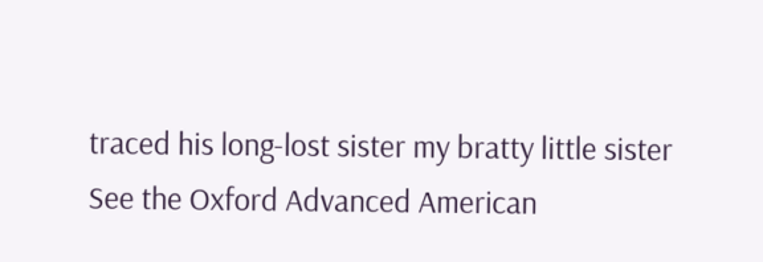traced his long-lost sister my bratty little sister
See the Oxford Advanced American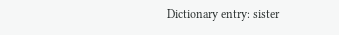Dictionary entry: sister